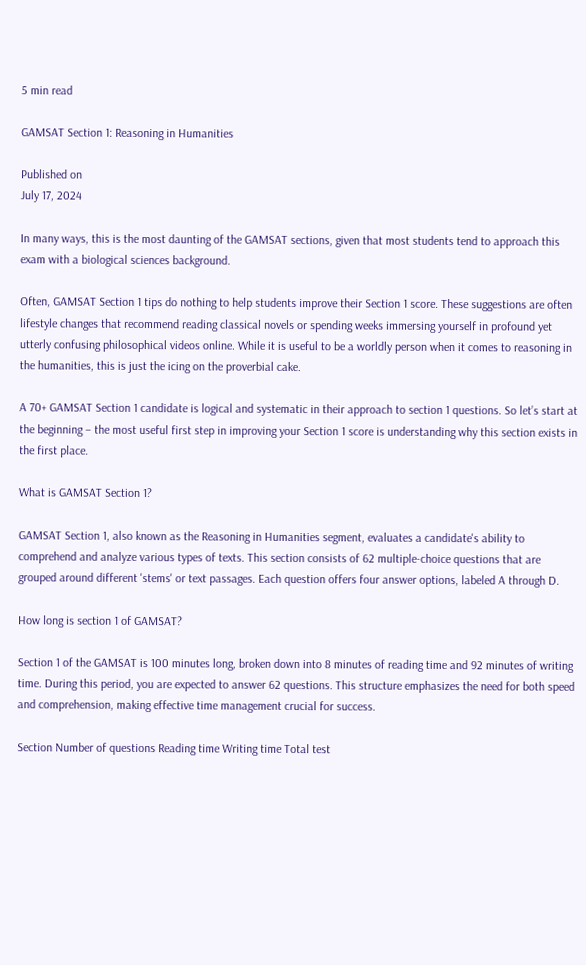5 min read

GAMSAT Section 1: Reasoning in Humanities

Published on
July 17, 2024

In many ways, this is the most daunting of the GAMSAT sections, given that most students tend to approach this exam with a biological sciences background.

Often, GAMSAT Section 1 tips do nothing to help students improve their Section 1 score. These suggestions are often lifestyle changes that recommend reading classical novels or spending weeks immersing yourself in profound yet utterly confusing philosophical videos online. While it is useful to be a worldly person when it comes to reasoning in the humanities, this is just the icing on the proverbial cake.

A 70+ GAMSAT Section 1 candidate is logical and systematic in their approach to section 1 questions. So let’s start at the beginning – the most useful first step in improving your Section 1 score is understanding why this section exists in the first place.

What is GAMSAT Section 1?

GAMSAT Section 1, also known as the Reasoning in Humanities segment, evaluates a candidate's ability to comprehend and analyze various types of texts. This section consists of 62 multiple-choice questions that are grouped around different 'stems' or text passages. Each question offers four answer options, labeled A through D.

How long is section 1 of GAMSAT?

Section 1 of the GAMSAT is 100 minutes long, broken down into 8 minutes of reading time and 92 minutes of writing time. During this period, you are expected to answer 62 questions. This structure emphasizes the need for both speed and comprehension, making effective time management crucial for success.

Section Number of questions Reading time Writing time Total test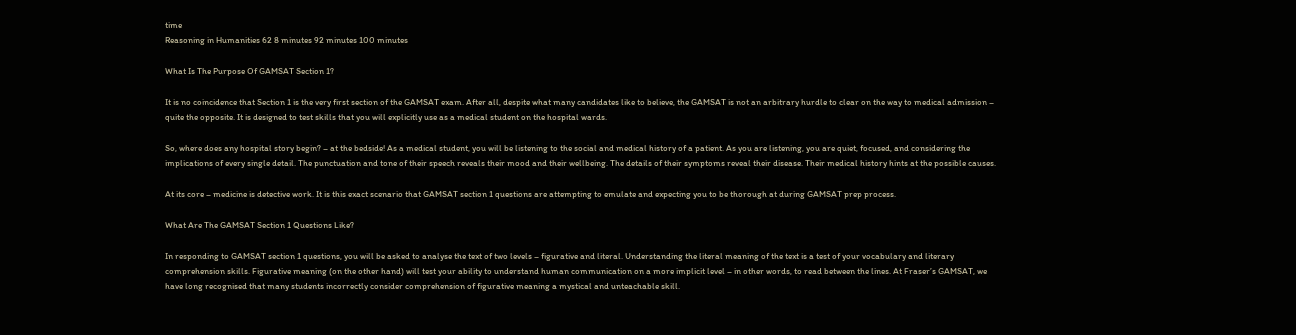time
Reasoning in Humanities 62 8 minutes 92 minutes 100 minutes

What Is The Purpose Of GAMSAT Section 1?

It is no coincidence that Section 1 is the very first section of the GAMSAT exam. After all, despite what many candidates like to believe, the GAMSAT is not an arbitrary hurdle to clear on the way to medical admission – quite the opposite. It is designed to test skills that you will explicitly use as a medical student on the hospital wards.

So, where does any hospital story begin? – at the bedside! As a medical student, you will be listening to the social and medical history of a patient. As you are listening, you are quiet, focused, and considering the implications of every single detail. The punctuation and tone of their speech reveals their mood and their wellbeing. The details of their symptoms reveal their disease. Their medical history hints at the possible causes.

At its core – medicine is detective work. It is this exact scenario that GAMSAT section 1 questions are attempting to emulate and expecting you to be thorough at during GAMSAT prep process.

What Are The GAMSAT Section 1 Questions Like?

In responding to GAMSAT section 1 questions, you will be asked to analyse the text of two levels – figurative and literal. Understanding the literal meaning of the text is a test of your vocabulary and literary comprehension skills. Figurative meaning (on the other hand) will test your ability to understand human communication on a more implicit level – in other words, to read between the lines. At Fraser’s GAMSAT, we have long recognised that many students incorrectly consider comprehension of figurative meaning a mystical and unteachable skill.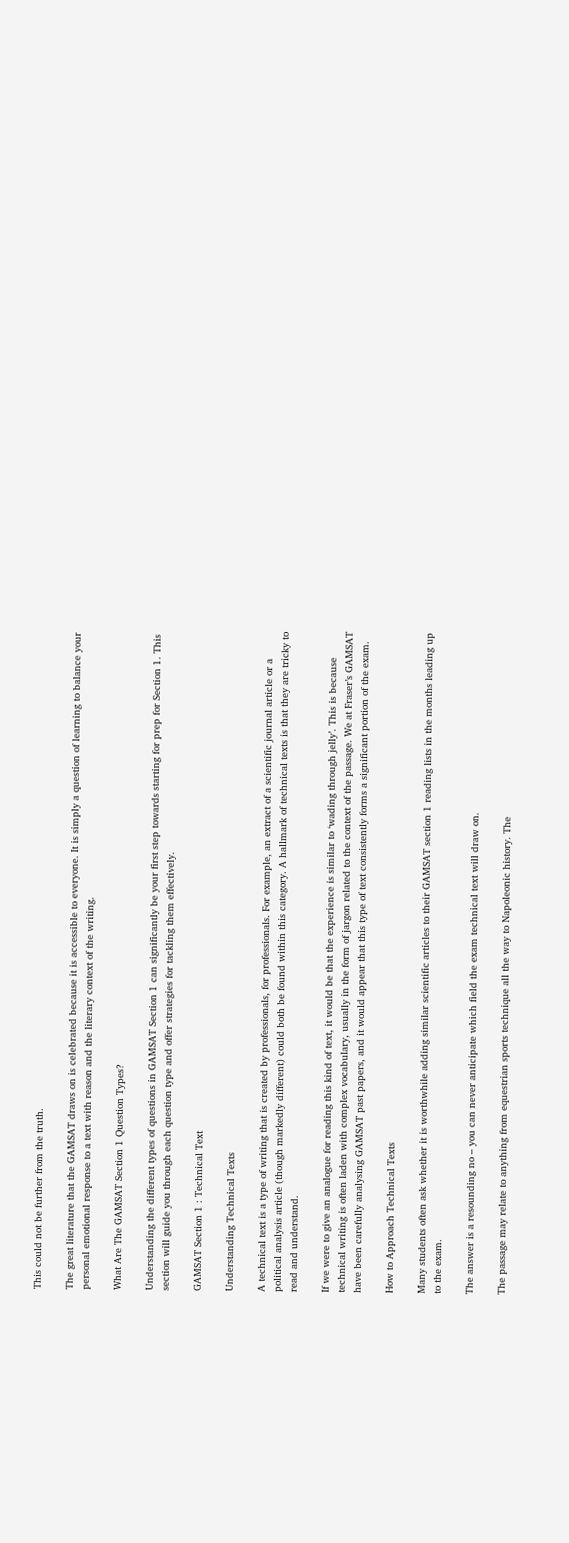This could not be further from the truth.

The great literature that the GAMSAT draws on is celebrated because it is accessible to everyone. It is simply a question of learning to balance your personal emotional response to a text with reason and the literary context of the writing.

What Are The GAMSAT Section 1 Question Types?

Understanding the different types of questions in GAMSAT Section 1 can significantly be your first step towards starting for prep for Section 1. This section will guide you through each question type and offer strategies for tackling them effectively.

GAMSAT Section 1 : Technical Text

Understanding Technical Texts

A technical text is a type of writing that is created by professionals, for professionals. For example, an extract of a scientific journal article or a political analysis article (though markedly different) could both be found within this category. A hallmark of technical texts is that they are tricky to read and understand.

If we were to give an analogue for reading this kind of text, it would be that the experience is similar to ‘wading through jelly’. This is because technical writing is often laden with complex vocabulary, usually in the form of jargon related to the context of the passage. We at Fraser’s GAMSAT have been carefully analysing GAMSAT past papers, and it would appear that this type of text consistently forms a significant portion of the exam.

How to Approach Technical Texts

Many students often ask whether it is worthwhile adding similar scientific articles to their GAMSAT section 1 reading lists in the months leading up to the exam.

The answer is a resounding no – you can never anticipate which field the exam technical text will draw on.

The passage may relate to anything from equestrian sports technique all the way to Napoleonic history. The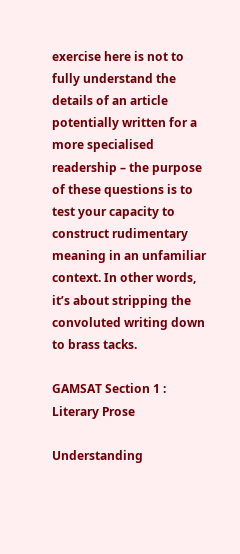exercise here is not to fully understand the details of an article potentially written for a more specialised readership – the purpose of these questions is to test your capacity to construct rudimentary meaning in an unfamiliar context. In other words, it’s about stripping the convoluted writing down to brass tacks.

GAMSAT Section 1 :  Literary Prose

Understanding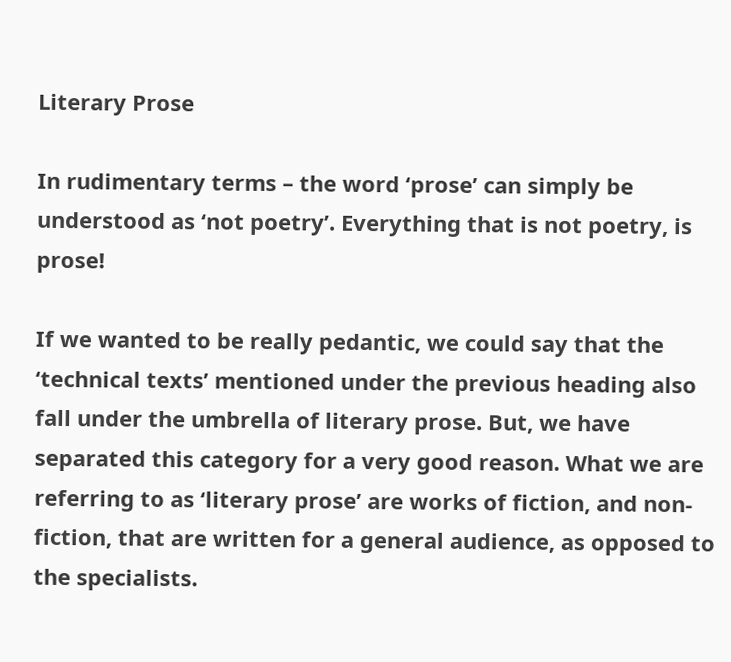Literary Prose

In rudimentary terms – the word ‘prose’ can simply be understood as ‘not poetry’. Everything that is not poetry, is prose!

If we wanted to be really pedantic, we could say that the ‘technical texts’ mentioned under the previous heading also fall under the umbrella of literary prose. But, we have separated this category for a very good reason. What we are referring to as ‘literary prose’ are works of fiction, and non-fiction, that are written for a general audience, as opposed to the specialists.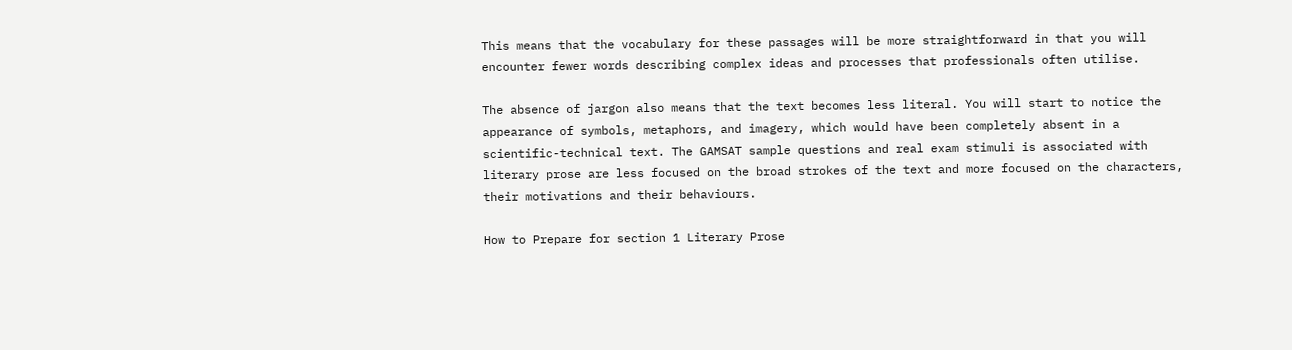This means that the vocabulary for these passages will be more straightforward in that you will encounter fewer words describing complex ideas and processes that professionals often utilise.

The absence of jargon also means that the text becomes less literal. You will start to notice the appearance of symbols, metaphors, and imagery, which would have been completely absent in a scientific-technical text. The GAMSAT sample questions and real exam stimuli is associated with literary prose are less focused on the broad strokes of the text and more focused on the characters, their motivations and their behaviours.

How to Prepare for section 1 Literary Prose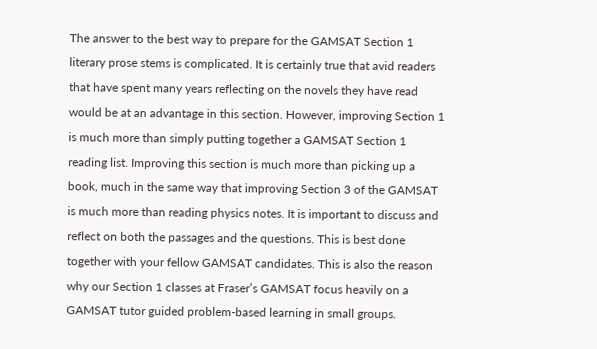The answer to the best way to prepare for the GAMSAT Section 1 literary prose stems is complicated. It is certainly true that avid readers that have spent many years reflecting on the novels they have read would be at an advantage in this section. However, improving Section 1 is much more than simply putting together a GAMSAT Section 1 reading list. Improving this section is much more than picking up a book, much in the same way that improving Section 3 of the GAMSAT is much more than reading physics notes. It is important to discuss and reflect on both the passages and the questions. This is best done together with your fellow GAMSAT candidates. This is also the reason why our Section 1 classes at Fraser’s GAMSAT focus heavily on a GAMSAT tutor guided problem-based learning in small groups.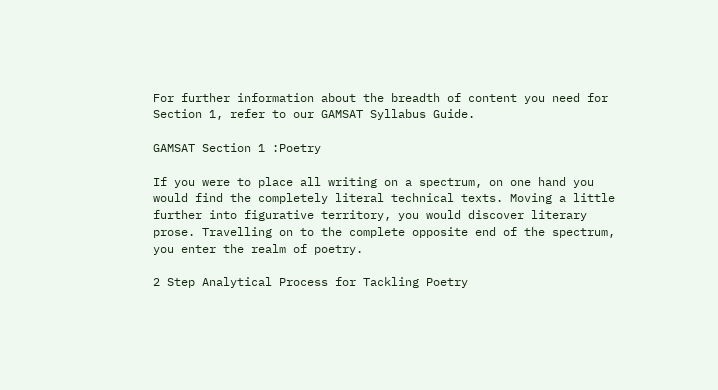For further information about the breadth of content you need for Section 1, refer to our GAMSAT Syllabus Guide.

GAMSAT Section 1 :Poetry

If you were to place all writing on a spectrum, on one hand you would find the completely literal technical texts. Moving a little further into figurative territory, you would discover literary prose. Travelling on to the complete opposite end of the spectrum, you enter the realm of poetry.

2 Step Analytical Process for Tackling Poetry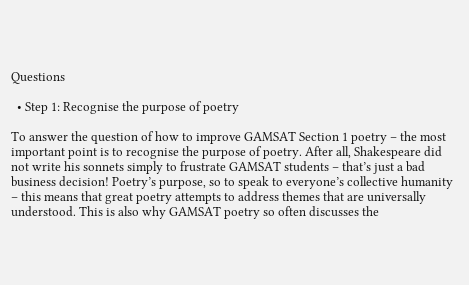Questions

  • Step 1: Recognise the purpose of poetry

To answer the question of how to improve GAMSAT Section 1 poetry – the most important point is to recognise the purpose of poetry. After all, Shakespeare did not write his sonnets simply to frustrate GAMSAT students – that’s just a bad business decision! Poetry’s purpose, so to speak to everyone’s collective humanity – this means that great poetry attempts to address themes that are universally understood. This is also why GAMSAT poetry so often discusses the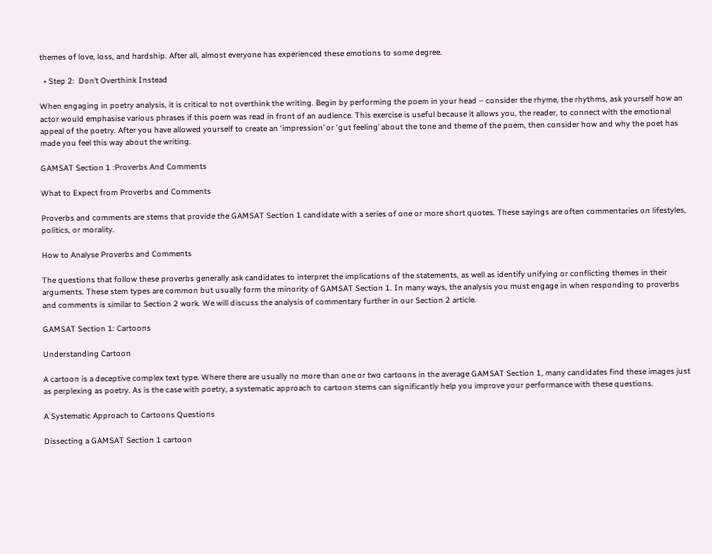themes of love, loss, and hardship. After all, almost everyone has experienced these emotions to some degree.

  • Step 2:  Don’t Overthink Instead

When engaging in poetry analysis, it is critical to not overthink the writing. Begin by performing the poem in your head – consider the rhyme, the rhythms, ask yourself how an actor would emphasise various phrases if this poem was read in front of an audience. This exercise is useful because it allows you, the reader, to connect with the emotional appeal of the poetry. After you have allowed yourself to create an ‘impression’ or ‘gut feeling’ about the tone and theme of the poem, then consider how and why the poet has made you feel this way about the writing.

GAMSAT Section 1 :Proverbs And Comments

What to Expect from Proverbs and Comments

Proverbs and comments are stems that provide the GAMSAT Section 1 candidate with a series of one or more short quotes. These sayings are often commentaries on lifestyles, politics, or morality.

How to Analyse Proverbs and Comments

The questions that follow these proverbs generally ask candidates to interpret the implications of the statements, as well as identify unifying or conflicting themes in their arguments. These stem types are common but usually form the minority of GAMSAT Section 1. In many ways, the analysis you must engage in when responding to proverbs and comments is similar to Section 2 work. We will discuss the analysis of commentary further in our Section 2 article.

GAMSAT Section 1: Cartoons

Understanding Cartoon

A cartoon is a deceptive complex text type. Where there are usually no more than one or two cartoons in the average GAMSAT Section 1, many candidates find these images just as perplexing as poetry. As is the case with poetry, a systematic approach to cartoon stems can significantly help you improve your performance with these questions.

A Systematic Approach to Cartoons Questions

Dissecting a GAMSAT Section 1 cartoon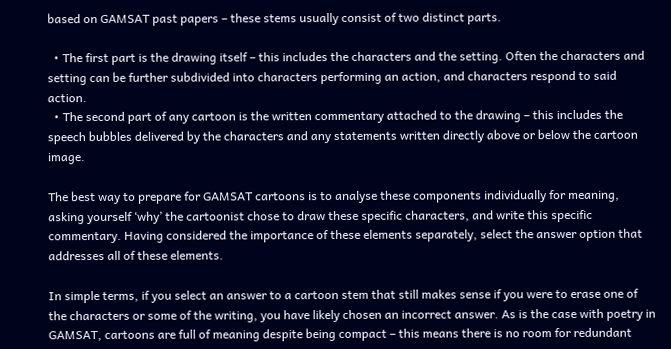based on GAMSAT past papers – these stems usually consist of two distinct parts.

  • The first part is the drawing itself – this includes the characters and the setting. Often the characters and setting can be further subdivided into characters performing an action, and characters respond to said action.
  • The second part of any cartoon is the written commentary attached to the drawing – this includes the speech bubbles delivered by the characters and any statements written directly above or below the cartoon image.

The best way to prepare for GAMSAT cartoons is to analyse these components individually for meaning, asking yourself ‘why’ the cartoonist chose to draw these specific characters, and write this specific commentary. Having considered the importance of these elements separately, select the answer option that addresses all of these elements.

In simple terms, if you select an answer to a cartoon stem that still makes sense if you were to erase one of the characters or some of the writing, you have likely chosen an incorrect answer. As is the case with poetry in GAMSAT, cartoons are full of meaning despite being compact – this means there is no room for redundant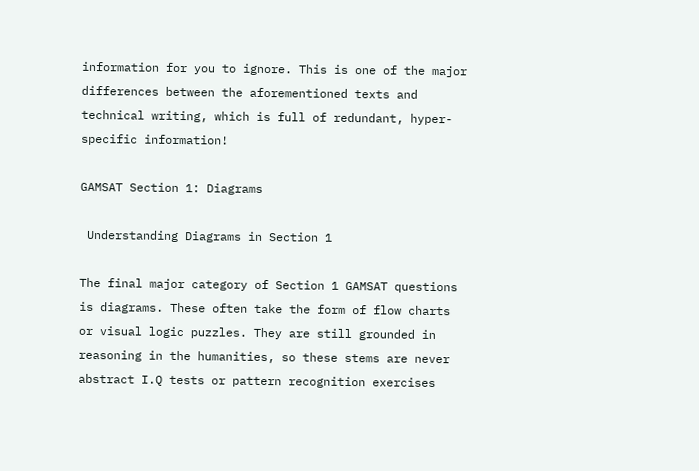information for you to ignore. This is one of the major differences between the aforementioned texts and technical writing, which is full of redundant, hyper-specific information!

GAMSAT Section 1: Diagrams

 Understanding Diagrams in Section 1

The final major category of Section 1 GAMSAT questions is diagrams. These often take the form of flow charts or visual logic puzzles. They are still grounded in reasoning in the humanities, so these stems are never abstract I.Q tests or pattern recognition exercises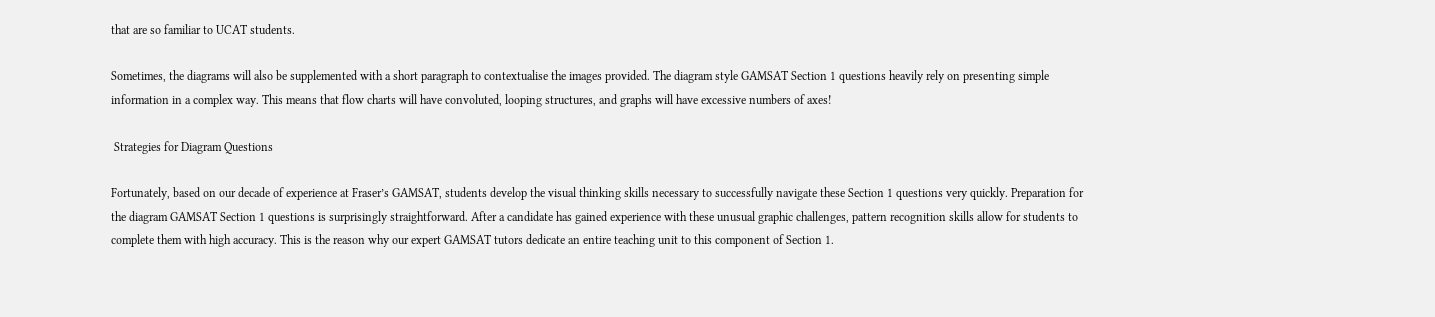that are so familiar to UCAT students.

Sometimes, the diagrams will also be supplemented with a short paragraph to contextualise the images provided. The diagram style GAMSAT Section 1 questions heavily rely on presenting simple information in a complex way. This means that flow charts will have convoluted, looping structures, and graphs will have excessive numbers of axes!

 Strategies for Diagram Questions

Fortunately, based on our decade of experience at Fraser’s GAMSAT, students develop the visual thinking skills necessary to successfully navigate these Section 1 questions very quickly. Preparation for the diagram GAMSAT Section 1 questions is surprisingly straightforward. After a candidate has gained experience with these unusual graphic challenges, pattern recognition skills allow for students to complete them with high accuracy. This is the reason why our expert GAMSAT tutors dedicate an entire teaching unit to this component of Section 1.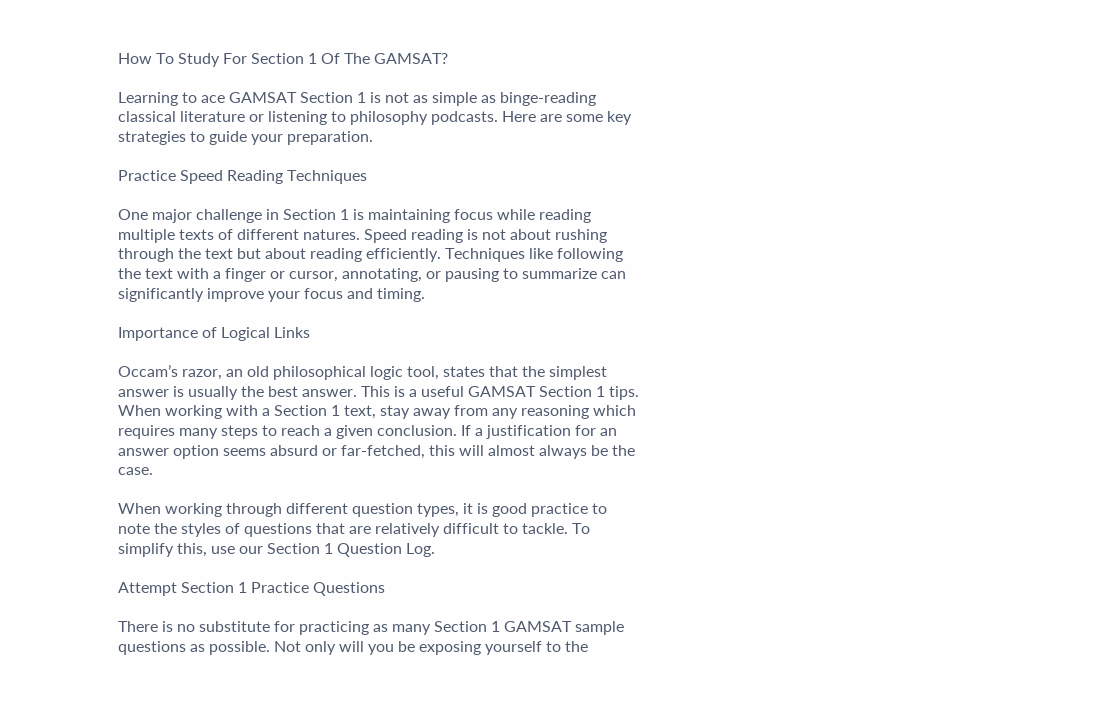How To Study For Section 1 Of The GAMSAT?

Learning to ace GAMSAT Section 1 is not as simple as binge-reading classical literature or listening to philosophy podcasts. Here are some key strategies to guide your preparation.

Practice Speed Reading Techniques

One major challenge in Section 1 is maintaining focus while reading multiple texts of different natures. Speed reading is not about rushing through the text but about reading efficiently. Techniques like following the text with a finger or cursor, annotating, or pausing to summarize can significantly improve your focus and timing.

Importance of Logical Links

Occam’s razor, an old philosophical logic tool, states that the simplest answer is usually the best answer. This is a useful GAMSAT Section 1 tips.  When working with a Section 1 text, stay away from any reasoning which requires many steps to reach a given conclusion. If a justification for an answer option seems absurd or far-fetched, this will almost always be the case.

When working through different question types, it is good practice to note the styles of questions that are relatively difficult to tackle. To simplify this, use our Section 1 Question Log.

Attempt Section 1 Practice Questions

There is no substitute for practicing as many Section 1 GAMSAT sample questions as possible. Not only will you be exposing yourself to the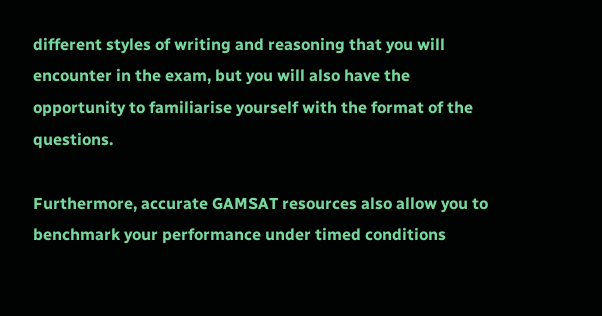different styles of writing and reasoning that you will encounter in the exam, but you will also have the opportunity to familiarise yourself with the format of the questions.

Furthermore, accurate GAMSAT resources also allow you to benchmark your performance under timed conditions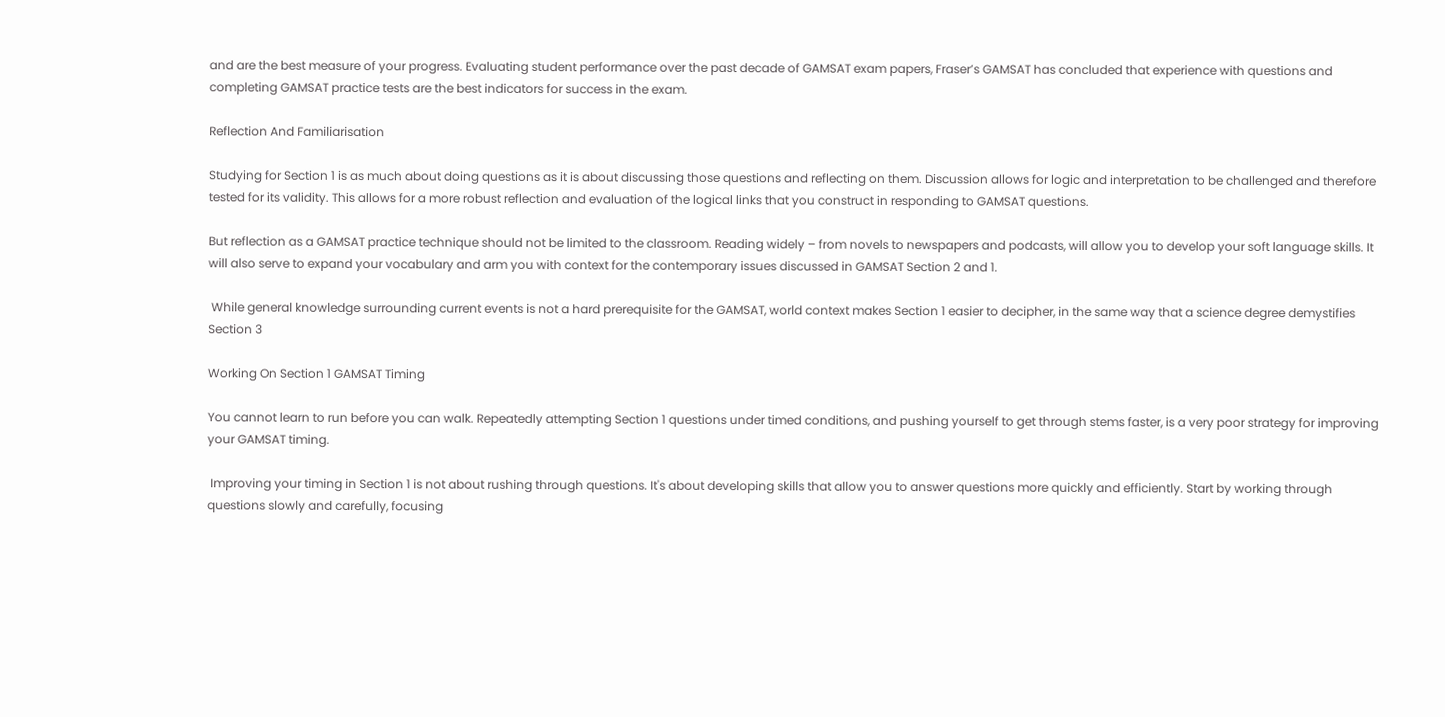and are the best measure of your progress. Evaluating student performance over the past decade of GAMSAT exam papers, Fraser’s GAMSAT has concluded that experience with questions and completing GAMSAT practice tests are the best indicators for success in the exam.

Reflection And Familiarisation

Studying for Section 1 is as much about doing questions as it is about discussing those questions and reflecting on them. Discussion allows for logic and interpretation to be challenged and therefore tested for its validity. This allows for a more robust reflection and evaluation of the logical links that you construct in responding to GAMSAT questions.

But reflection as a GAMSAT practice technique should not be limited to the classroom. Reading widely – from novels to newspapers and podcasts, will allow you to develop your soft language skills. It will also serve to expand your vocabulary and arm you with context for the contemporary issues discussed in GAMSAT Section 2 and 1.

 While general knowledge surrounding current events is not a hard prerequisite for the GAMSAT, world context makes Section 1 easier to decipher, in the same way that a science degree demystifies Section 3

Working On Section 1 GAMSAT Timing

You cannot learn to run before you can walk. Repeatedly attempting Section 1 questions under timed conditions, and pushing yourself to get through stems faster, is a very poor strategy for improving your GAMSAT timing.

 Improving your timing in Section 1 is not about rushing through questions. It's about developing skills that allow you to answer questions more quickly and efficiently. Start by working through questions slowly and carefully, focusing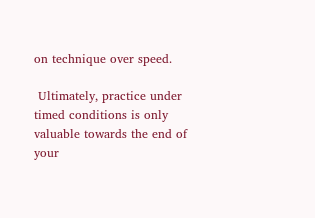on technique over speed.

 Ultimately, practice under timed conditions is only valuable towards the end of your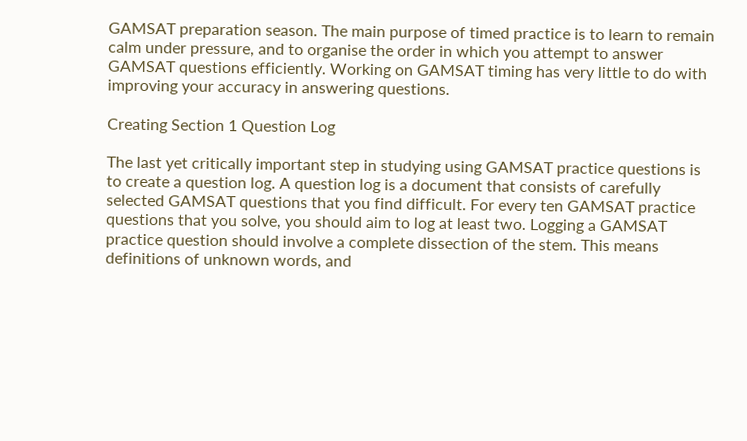GAMSAT preparation season. The main purpose of timed practice is to learn to remain calm under pressure, and to organise the order in which you attempt to answer GAMSAT questions efficiently. Working on GAMSAT timing has very little to do with improving your accuracy in answering questions.

Creating Section 1 Question Log

The last yet critically important step in studying using GAMSAT practice questions is to create a question log. A question log is a document that consists of carefully selected GAMSAT questions that you find difficult. For every ten GAMSAT practice questions that you solve, you should aim to log at least two. Logging a GAMSAT practice question should involve a complete dissection of the stem. This means definitions of unknown words, and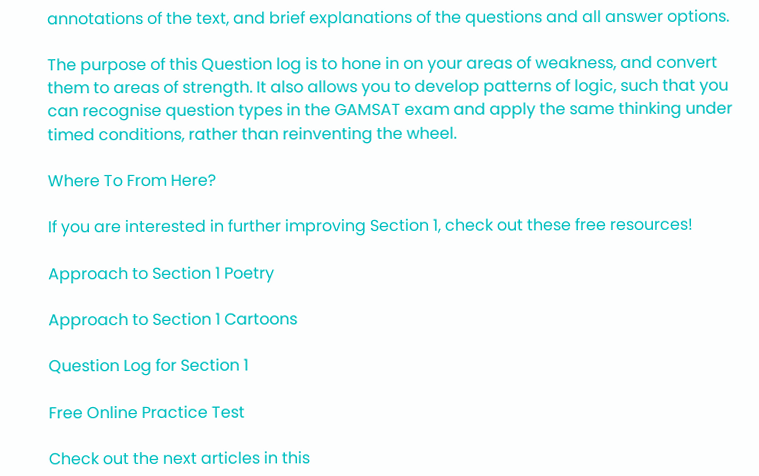annotations of the text, and brief explanations of the questions and all answer options.

The purpose of this Question log is to hone in on your areas of weakness, and convert them to areas of strength. It also allows you to develop patterns of logic, such that you can recognise question types in the GAMSAT exam and apply the same thinking under timed conditions, rather than reinventing the wheel.

Where To From Here?

If you are interested in further improving Section 1, check out these free resources!

Approach to Section 1 Poetry

Approach to Section 1 Cartoons

Question Log for Section 1

Free Online Practice Test

Check out the next articles in this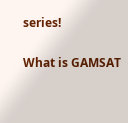series!

What is GAMSAT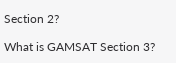Section 2?

What is GAMSAT Section 3?